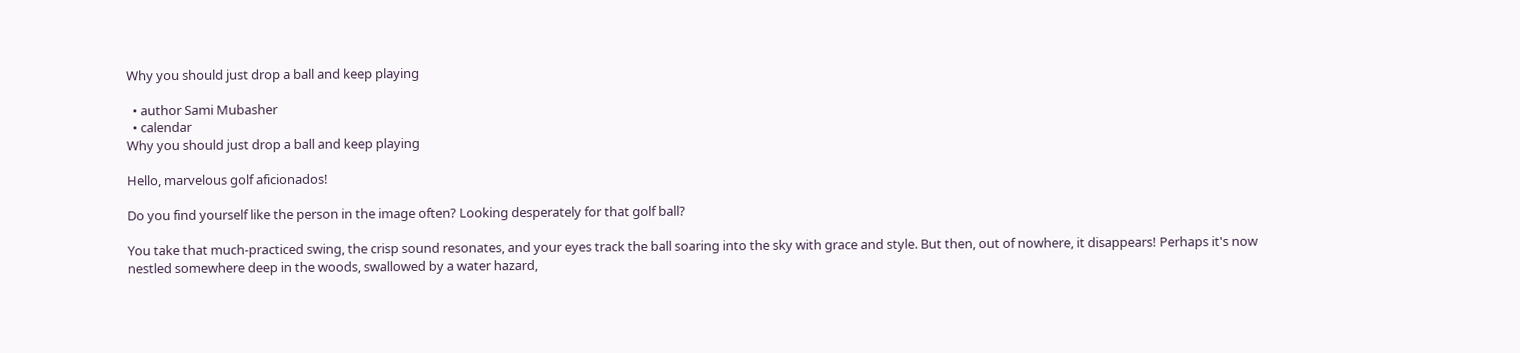Why you should just drop a ball and keep playing

  • author Sami Mubasher
  • calendar
Why you should just drop a ball and keep playing

Hello, marvelous golf aficionados!

Do you find yourself like the person in the image often? Looking desperately for that golf ball?

You take that much-practiced swing, the crisp sound resonates, and your eyes track the ball soaring into the sky with grace and style. But then, out of nowhere, it disappears! Perhaps it's now nestled somewhere deep in the woods, swallowed by a water hazard,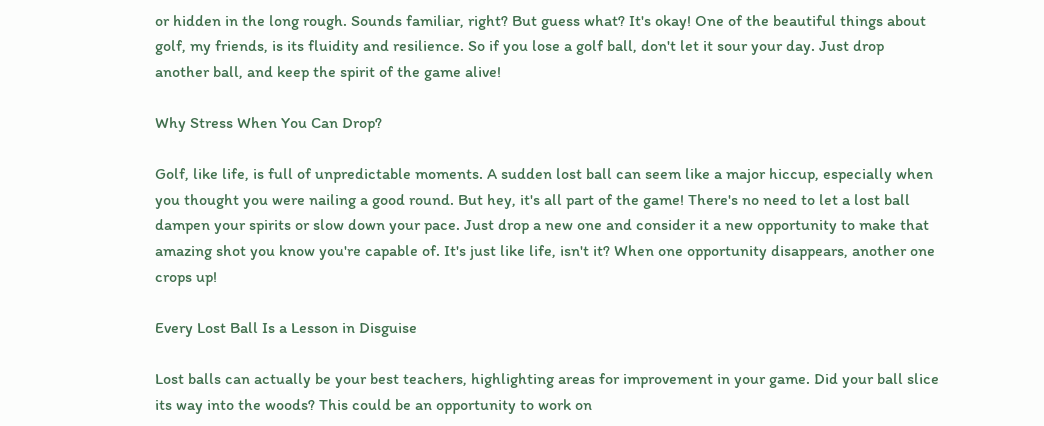or hidden in the long rough. Sounds familiar, right? But guess what? It's okay! One of the beautiful things about golf, my friends, is its fluidity and resilience. So if you lose a golf ball, don't let it sour your day. Just drop another ball, and keep the spirit of the game alive!

Why Stress When You Can Drop?

Golf, like life, is full of unpredictable moments. A sudden lost ball can seem like a major hiccup, especially when you thought you were nailing a good round. But hey, it's all part of the game! There's no need to let a lost ball dampen your spirits or slow down your pace. Just drop a new one and consider it a new opportunity to make that amazing shot you know you're capable of. It's just like life, isn't it? When one opportunity disappears, another one crops up!

Every Lost Ball Is a Lesson in Disguise

Lost balls can actually be your best teachers, highlighting areas for improvement in your game. Did your ball slice its way into the woods? This could be an opportunity to work on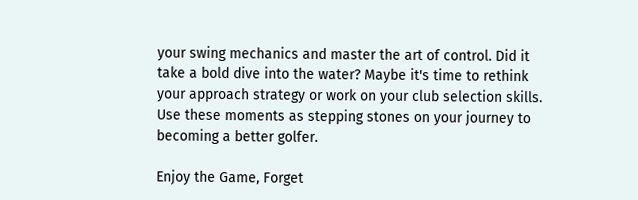your swing mechanics and master the art of control. Did it take a bold dive into the water? Maybe it's time to rethink your approach strategy or work on your club selection skills. Use these moments as stepping stones on your journey to becoming a better golfer.

Enjoy the Game, Forget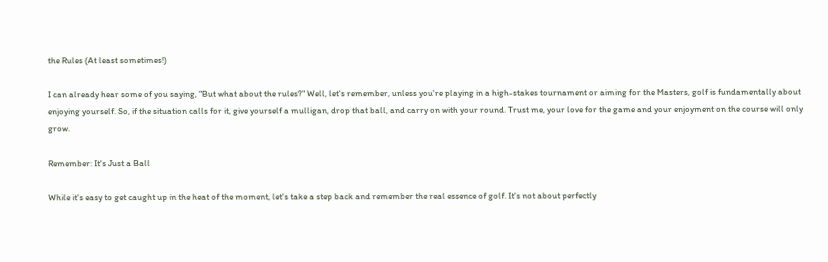the Rules (At least sometimes!)

I can already hear some of you saying, "But what about the rules?" Well, let's remember, unless you're playing in a high-stakes tournament or aiming for the Masters, golf is fundamentally about enjoying yourself. So, if the situation calls for it, give yourself a mulligan, drop that ball, and carry on with your round. Trust me, your love for the game and your enjoyment on the course will only grow.

Remember: It's Just a Ball

While it's easy to get caught up in the heat of the moment, let's take a step back and remember the real essence of golf. It's not about perfectly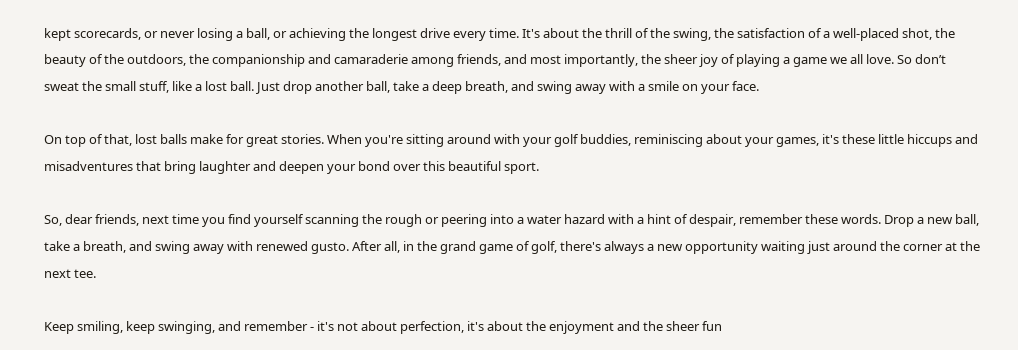kept scorecards, or never losing a ball, or achieving the longest drive every time. It's about the thrill of the swing, the satisfaction of a well-placed shot, the beauty of the outdoors, the companionship and camaraderie among friends, and most importantly, the sheer joy of playing a game we all love. So don’t sweat the small stuff, like a lost ball. Just drop another ball, take a deep breath, and swing away with a smile on your face.

On top of that, lost balls make for great stories. When you're sitting around with your golf buddies, reminiscing about your games, it's these little hiccups and misadventures that bring laughter and deepen your bond over this beautiful sport.

So, dear friends, next time you find yourself scanning the rough or peering into a water hazard with a hint of despair, remember these words. Drop a new ball, take a breath, and swing away with renewed gusto. After all, in the grand game of golf, there's always a new opportunity waiting just around the corner at the next tee.

Keep smiling, keep swinging, and remember - it's not about perfection, it's about the enjoyment and the sheer fun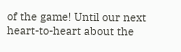of the game! Until our next heart-to-heart about the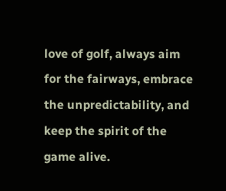love of golf, always aim for the fairways, embrace the unpredictability, and keep the spirit of the game alive.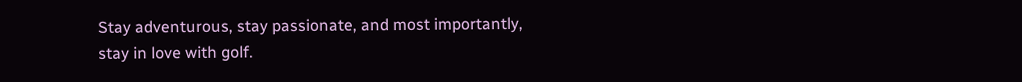Stay adventurous, stay passionate, and most importantly, stay in love with golf.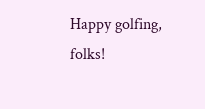Happy golfing, folks!